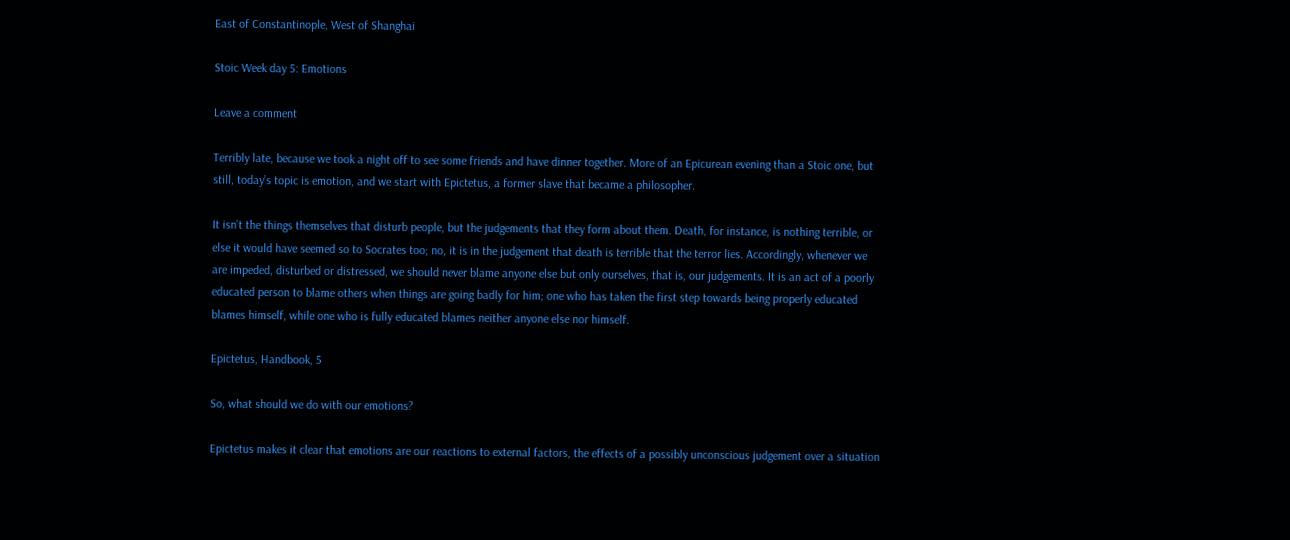East of Constantinople, West of Shanghai

Stoic Week day 5: Emotions

Leave a comment

Terribly late, because we took a night off to see some friends and have dinner together. More of an Epicurean evening than a Stoic one, but still, today’s topic is emotion, and we start with Epictetus, a former slave that became a philosopher.

It isn’t the things themselves that disturb people, but the judgements that they form about them. Death, for instance, is nothing terrible, or else it would have seemed so to Socrates too; no, it is in the judgement that death is terrible that the terror lies. Accordingly, whenever we are impeded, disturbed or distressed, we should never blame anyone else but only ourselves, that is, our judgements. It is an act of a poorly educated person to blame others when things are going badly for him; one who has taken the first step towards being properly educated blames himself, while one who is fully educated blames neither anyone else nor himself.

Epictetus, Handbook, 5

So, what should we do with our emotions?

Epictetus makes it clear that emotions are our reactions to external factors, the effects of a possibly unconscious judgement over a situation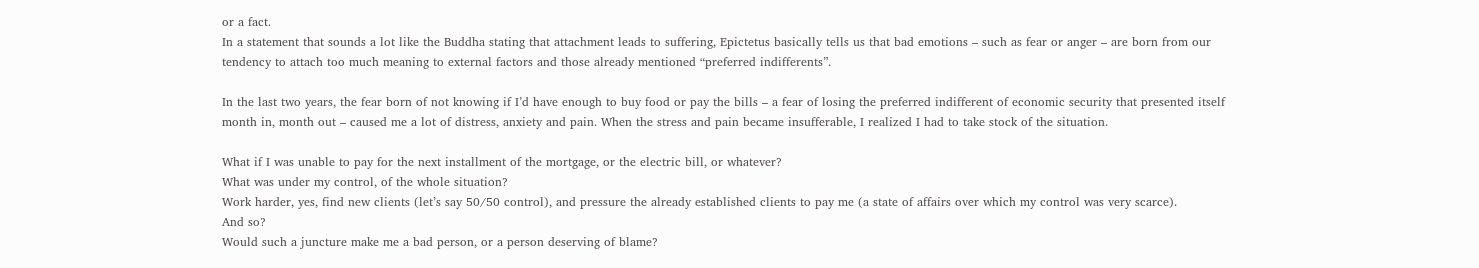or a fact.
In a statement that sounds a lot like the Buddha stating that attachment leads to suffering, Epictetus basically tells us that bad emotions – such as fear or anger – are born from our tendency to attach too much meaning to external factors and those already mentioned “preferred indifferents”.

In the last two years, the fear born of not knowing if I’d have enough to buy food or pay the bills – a fear of losing the preferred indifferent of economic security that presented itself month in, month out – caused me a lot of distress, anxiety and pain. When the stress and pain became insufferable, I realized I had to take stock of the situation.

What if I was unable to pay for the next installment of the mortgage, or the electric bill, or whatever?
What was under my control, of the whole situation?
Work harder, yes, find new clients (let’s say 50/50 control), and pressure the already established clients to pay me (a state of affairs over which my control was very scarce).
And so?
Would such a juncture make me a bad person, or a person deserving of blame?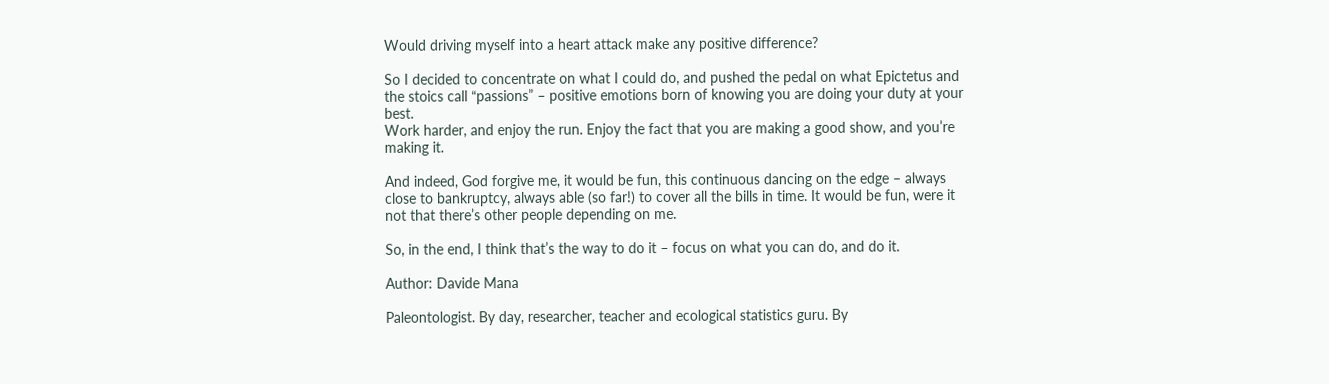Would driving myself into a heart attack make any positive difference?

So I decided to concentrate on what I could do, and pushed the pedal on what Epictetus and the stoics call “passions” – positive emotions born of knowing you are doing your duty at your best.
Work harder, and enjoy the run. Enjoy the fact that you are making a good show, and you’re making it.

And indeed, God forgive me, it would be fun, this continuous dancing on the edge – always close to bankruptcy, always able (so far!) to cover all the bills in time. It would be fun, were it not that there’s other people depending on me.

So, in the end, I think that’s the way to do it – focus on what you can do, and do it.

Author: Davide Mana

Paleontologist. By day, researcher, teacher and ecological statistics guru. By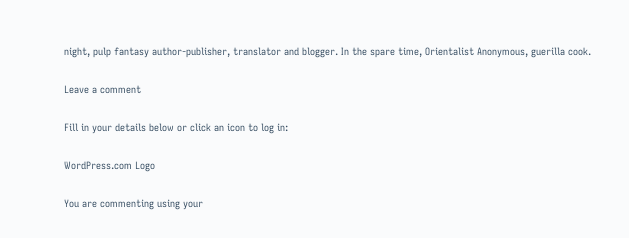night, pulp fantasy author-publisher, translator and blogger. In the spare time, Orientalist Anonymous, guerilla cook.

Leave a comment

Fill in your details below or click an icon to log in:

WordPress.com Logo

You are commenting using your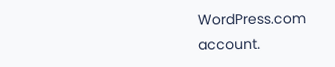WordPress.com account.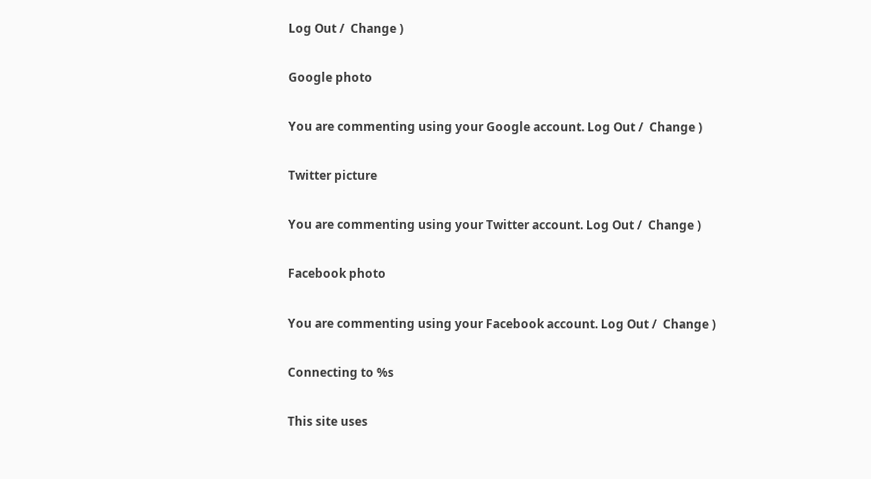Log Out /  Change )

Google photo

You are commenting using your Google account. Log Out /  Change )

Twitter picture

You are commenting using your Twitter account. Log Out /  Change )

Facebook photo

You are commenting using your Facebook account. Log Out /  Change )

Connecting to %s

This site uses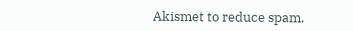Akismet to reduce spam.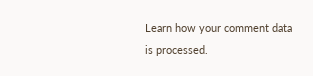Learn how your comment data is processed.